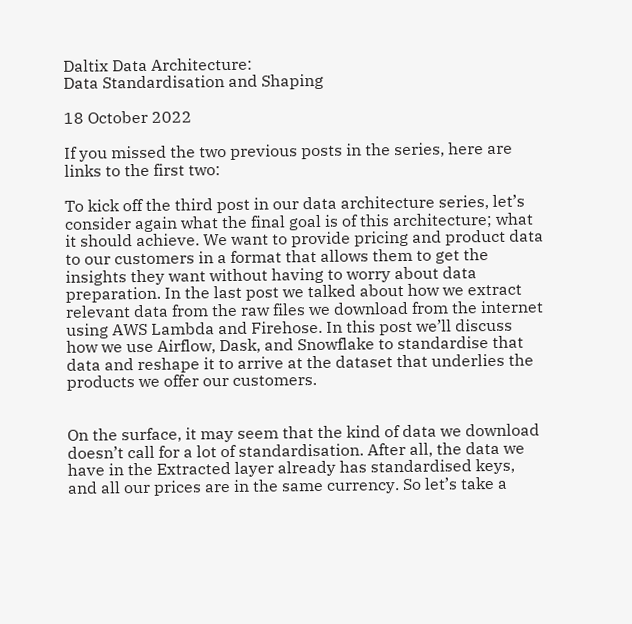Daltix Data Architecture:
Data Standardisation and Shaping

18 October 2022

If you missed the two previous posts in the series, here are links to the first two:

To kick off the third post in our data architecture series, let’s consider again what the final goal is of this architecture; what it should achieve. We want to provide pricing and product data to our customers in a format that allows them to get the insights they want without having to worry about data preparation. In the last post we talked about how we extract relevant data from the raw files we download from the internet using AWS Lambda and Firehose. In this post we’ll discuss how we use Airflow, Dask, and Snowflake to standardise that data and reshape it to arrive at the dataset that underlies the products we offer our customers.


On the surface, it may seem that the kind of data we download doesn’t call for a lot of standardisation. After all, the data we have in the Extracted layer already has standardised keys, and all our prices are in the same currency. So let’s take a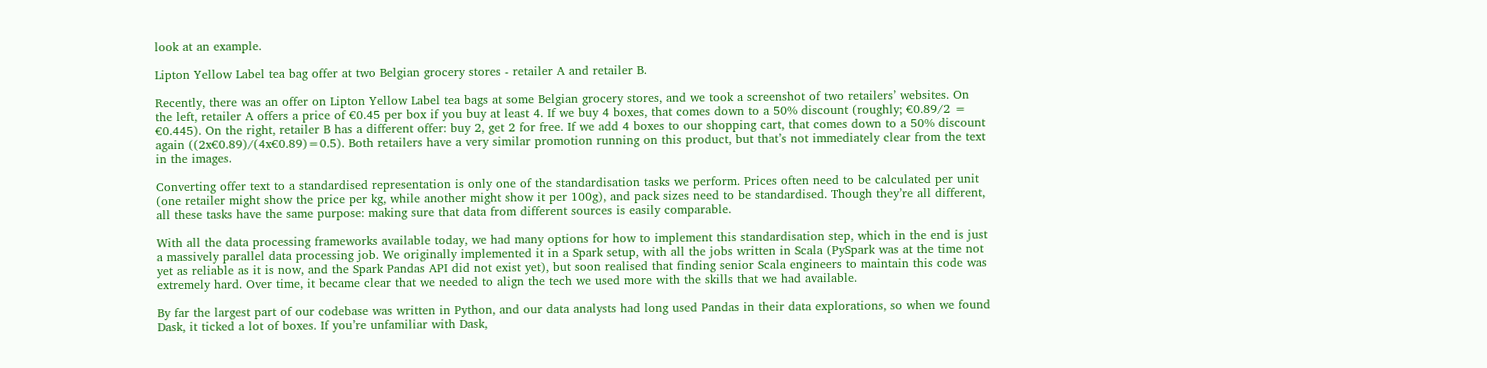look at an example.

Lipton Yellow Label tea bag offer at two Belgian grocery stores - retailer A and retailer B.

Recently, there was an offer on Lipton Yellow Label tea bags at some Belgian grocery stores, and we took a screenshot of two retailers’ websites. On the left, retailer A offers a price of €0.45 per box if you buy at least 4. If we buy 4 boxes, that comes down to a 50% discount (roughly; €0.89/2 = €0.445). On the right, retailer B has a different offer: buy 2, get 2 for free. If we add 4 boxes to our shopping cart, that comes down to a 50% discount again ((2x€0.89)/(4x€0.89)=0.5). Both retailers have a very similar promotion running on this product, but that’s not immediately clear from the text in the images.

Converting offer text to a standardised representation is only one of the standardisation tasks we perform. Prices often need to be calculated per unit (one retailer might show the price per kg, while another might show it per 100g), and pack sizes need to be standardised. Though they’re all different, all these tasks have the same purpose: making sure that data from different sources is easily comparable.

With all the data processing frameworks available today, we had many options for how to implement this standardisation step, which in the end is just a massively parallel data processing job. We originally implemented it in a Spark setup, with all the jobs written in Scala (PySpark was at the time not yet as reliable as it is now, and the Spark Pandas API did not exist yet), but soon realised that finding senior Scala engineers to maintain this code was extremely hard. Over time, it became clear that we needed to align the tech we used more with the skills that we had available.

By far the largest part of our codebase was written in Python, and our data analysts had long used Pandas in their data explorations, so when we found Dask, it ticked a lot of boxes. If you’re unfamiliar with Dask,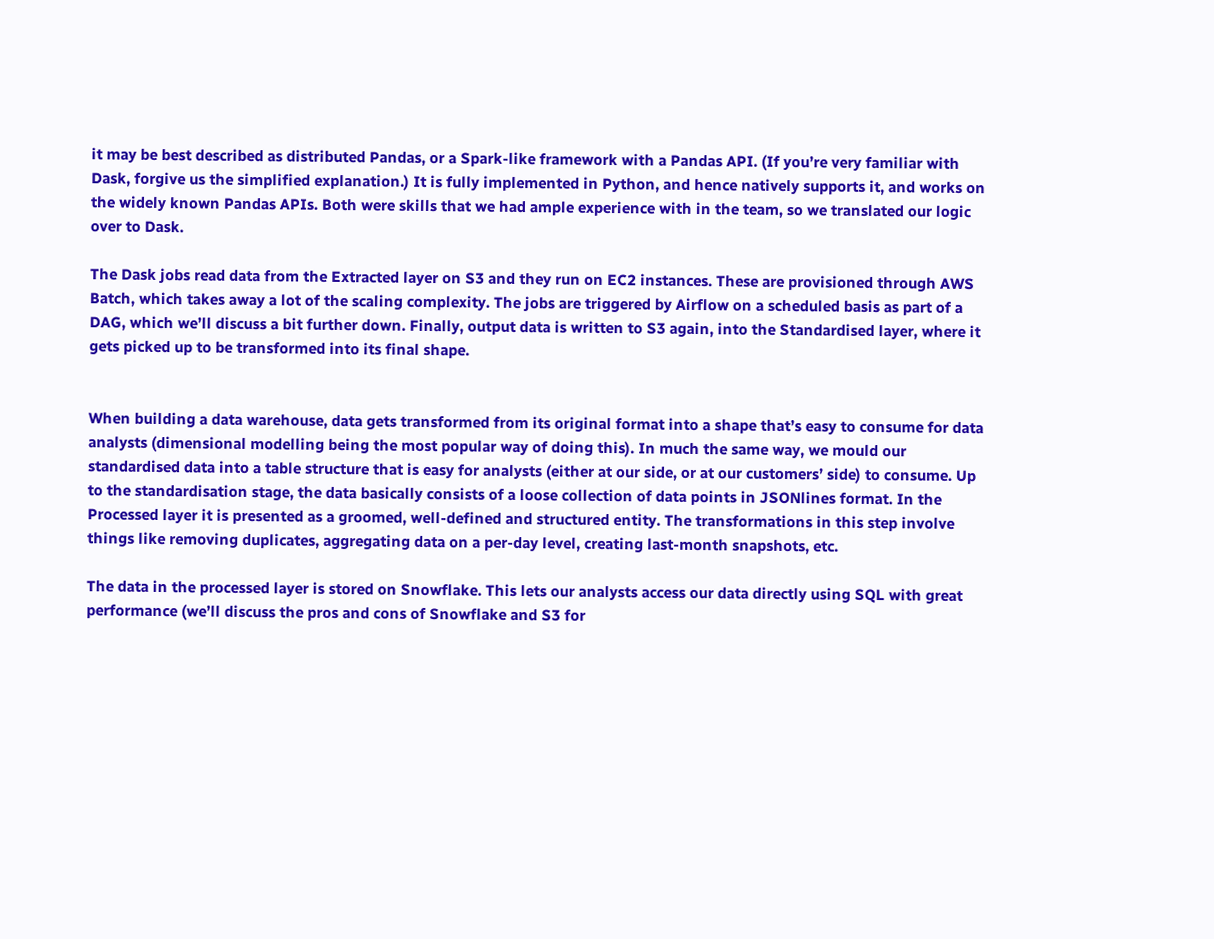it may be best described as distributed Pandas, or a Spark-like framework with a Pandas API. (If you’re very familiar with Dask, forgive us the simplified explanation.) It is fully implemented in Python, and hence natively supports it, and works on the widely known Pandas APIs. Both were skills that we had ample experience with in the team, so we translated our logic over to Dask.

The Dask jobs read data from the Extracted layer on S3 and they run on EC2 instances. These are provisioned through AWS Batch, which takes away a lot of the scaling complexity. The jobs are triggered by Airflow on a scheduled basis as part of a DAG, which we’ll discuss a bit further down. Finally, output data is written to S3 again, into the Standardised layer, where it gets picked up to be transformed into its final shape.


When building a data warehouse, data gets transformed from its original format into a shape that’s easy to consume for data analysts (dimensional modelling being the most popular way of doing this). In much the same way, we mould our standardised data into a table structure that is easy for analysts (either at our side, or at our customers’ side) to consume. Up to the standardisation stage, the data basically consists of a loose collection of data points in JSONlines format. In the Processed layer it is presented as a groomed, well-defined and structured entity. The transformations in this step involve things like removing duplicates, aggregating data on a per-day level, creating last-month snapshots, etc.

The data in the processed layer is stored on Snowflake. This lets our analysts access our data directly using SQL with great performance (we’ll discuss the pros and cons of Snowflake and S3 for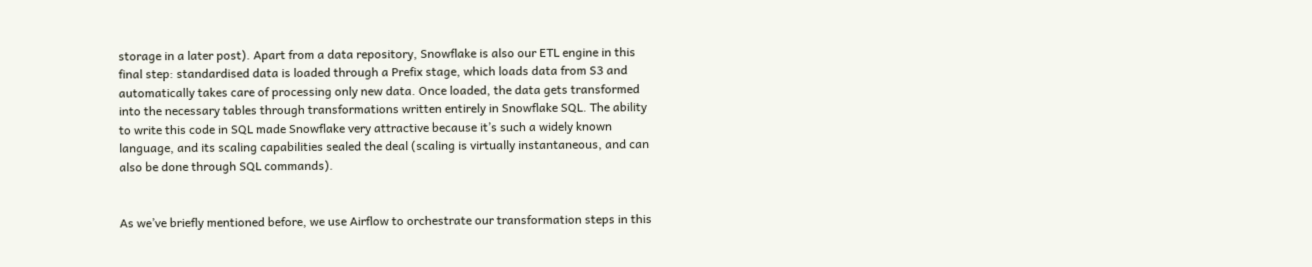storage in a later post). Apart from a data repository, Snowflake is also our ETL engine in this final step: standardised data is loaded through a Prefix stage, which loads data from S3 and automatically takes care of processing only new data. Once loaded, the data gets transformed into the necessary tables through transformations written entirely in Snowflake SQL. The ability to write this code in SQL made Snowflake very attractive because it’s such a widely known language, and its scaling capabilities sealed the deal (scaling is virtually instantaneous, and can also be done through SQL commands).


As we’ve briefly mentioned before, we use Airflow to orchestrate our transformation steps in this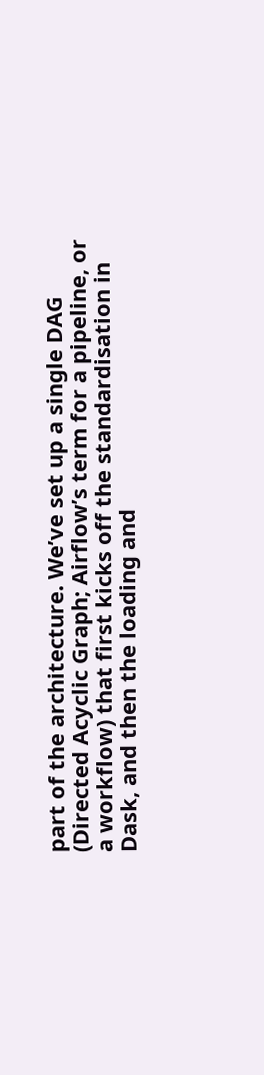part of the architecture. We’ve set up a single DAG (Directed Acyclic Graph; Airflow’s term for a pipeline, or a workflow) that first kicks off the standardisation in Dask, and then the loading and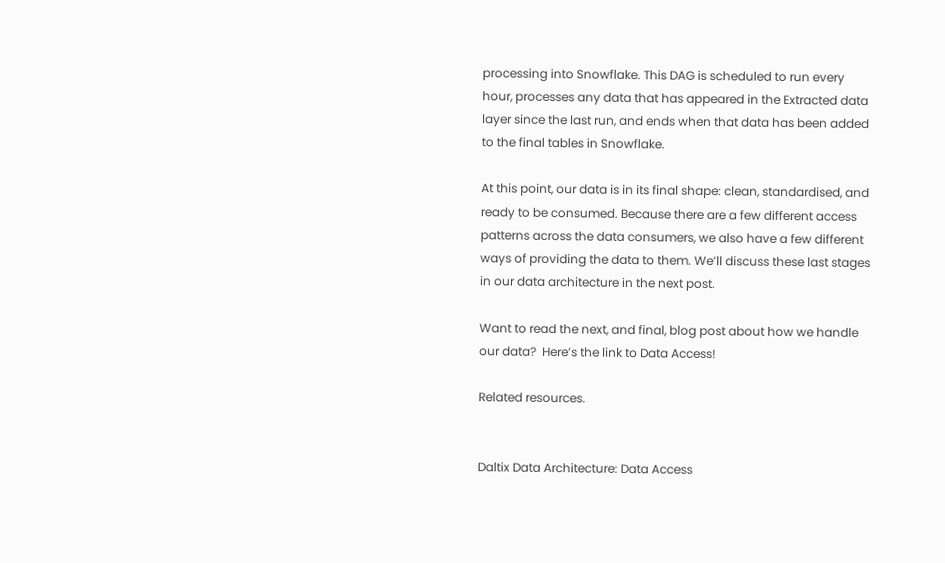processing into Snowflake. This DAG is scheduled to run every hour, processes any data that has appeared in the Extracted data layer since the last run, and ends when that data has been added to the final tables in Snowflake.

At this point, our data is in its final shape: clean, standardised, and ready to be consumed. Because there are a few different access patterns across the data consumers, we also have a few different ways of providing the data to them. We’ll discuss these last stages in our data architecture in the next post.

Want to read the next, and final, blog post about how we handle our data?  Here’s the link to Data Access!

Related resources.


Daltix Data Architecture: Data Access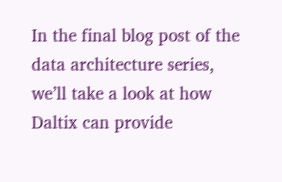In the final blog post of the data architecture series, we’ll take a look at how Daltix can provide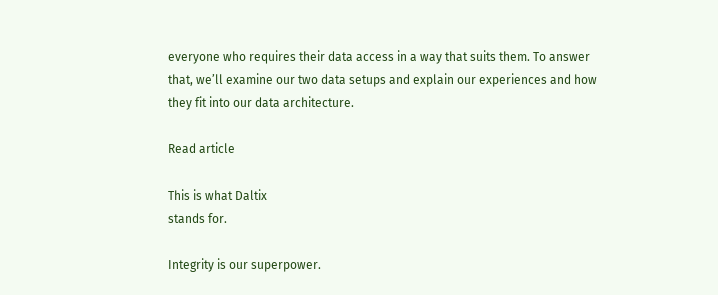everyone who requires their data access in a way that suits them. To answer that, we’ll examine our two data setups and explain our experiences and how they fit into our data architecture.

Read article

This is what Daltix
stands for.

Integrity is our superpower.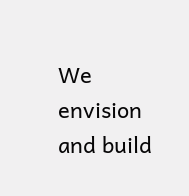We envision and build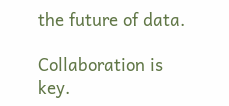the future of data.

Collaboration is key.